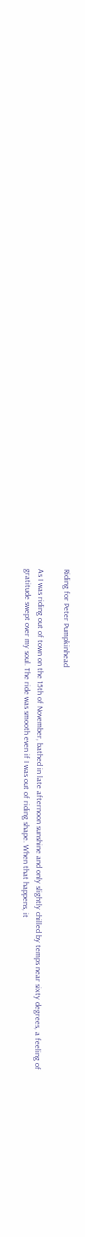Riding for Peter Pumpkinhead

As I was riding out of town on the 15th of November, bathed in late afternoon sunshine and only slightly chilled by temps near sixty degrees, a feeling of gratitude swept over my soul. The ride was smooth even if I was out of riding shape. When that happens, it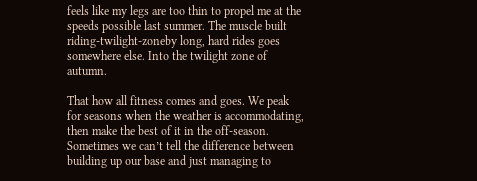feels like my legs are too thin to propel me at the speeds possible last summer. The muscle built riding-twilight-zoneby long, hard rides goes somewhere else. Into the twilight zone of autumn.

That how all fitness comes and goes. We peak for seasons when the weather is accommodating, then make the best of it in the off-season. Sometimes we can’t tell the difference between building up our base and just managing to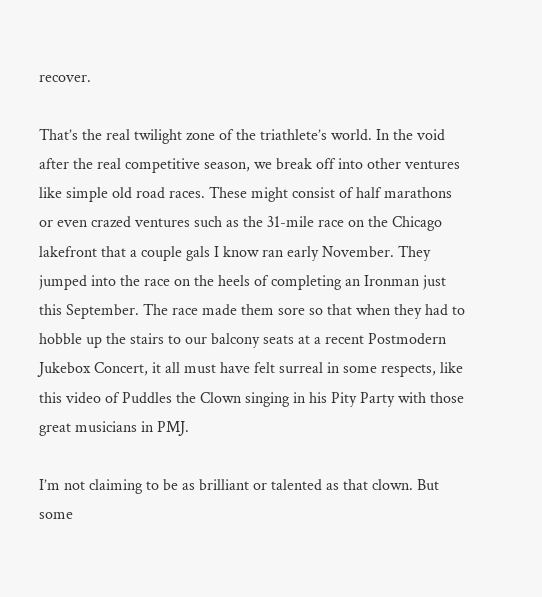recover.

That’s the real twilight zone of the triathlete’s world. In the void after the real competitive season, we break off into other ventures like simple old road races. These might consist of half marathons or even crazed ventures such as the 31-mile race on the Chicago lakefront that a couple gals I know ran early November. They jumped into the race on the heels of completing an Ironman just this September. The race made them sore so that when they had to hobble up the stairs to our balcony seats at a recent Postmodern Jukebox Concert, it all must have felt surreal in some respects, like this video of Puddles the Clown singing in his Pity Party with those great musicians in PMJ.

I’m not claiming to be as brilliant or talented as that clown. But some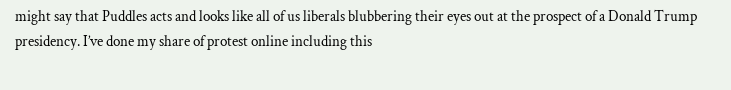might say that Puddles acts and looks like all of us liberals blubbering their eyes out at the prospect of a Donald Trump presidency. I’ve done my share of protest online including this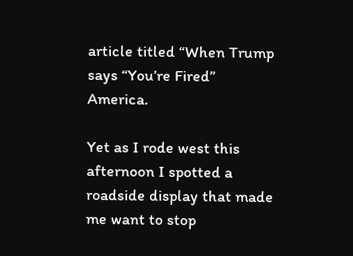article titled “When Trump says “You’re Fired” America.

Yet as I rode west this afternoon I spotted a roadside display that made me want to stop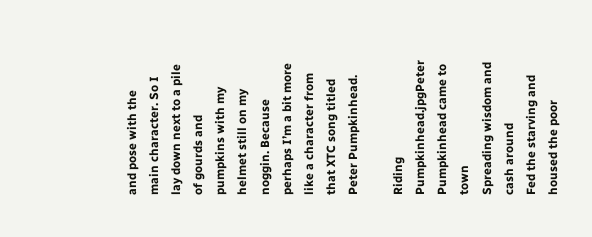and pose with the main character. So I lay down next to a pile of gourds and pumpkins with my helmet still on my noggin. Because perhaps I’m a bit more like a character from that XTC song titled Peter Pumpkinhead.

Riding Pumpkinhead.jpgPeter Pumpkinhead came to town
Spreading wisdom and cash around
Fed the starving and housed the poor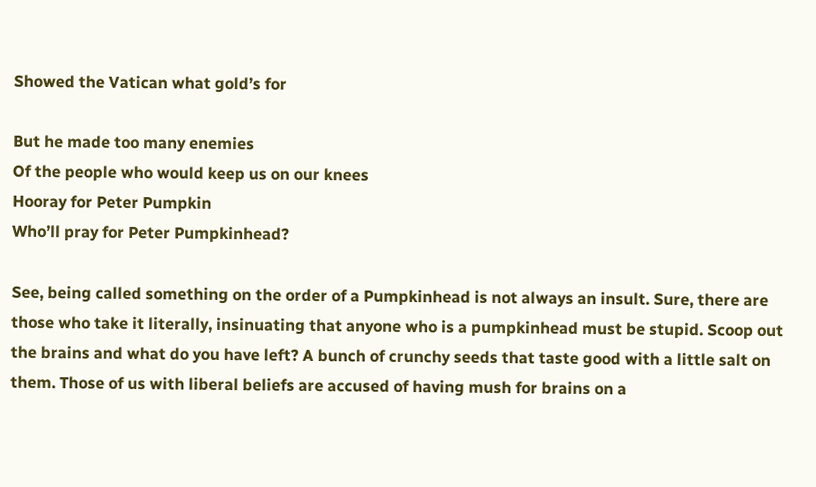Showed the Vatican what gold’s for

But he made too many enemies
Of the people who would keep us on our knees
Hooray for Peter Pumpkin
Who’ll pray for Peter Pumpkinhead?

See, being called something on the order of a Pumpkinhead is not always an insult. Sure, there are those who take it literally, insinuating that anyone who is a pumpkinhead must be stupid. Scoop out the brains and what do you have left? A bunch of crunchy seeds that taste good with a little salt on them. Those of us with liberal beliefs are accused of having mush for brains on a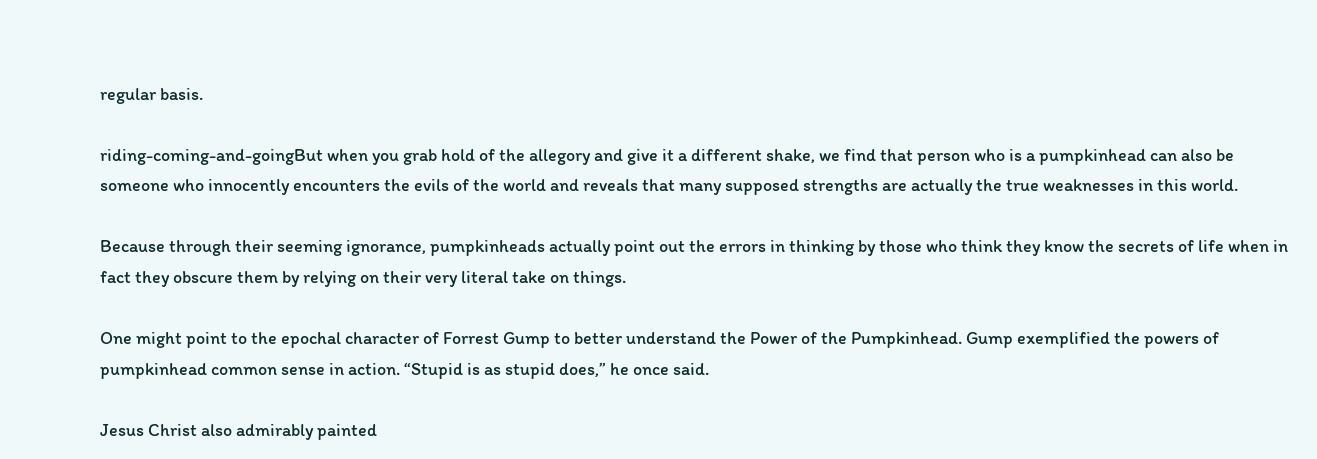regular basis.

riding-coming-and-goingBut when you grab hold of the allegory and give it a different shake, we find that person who is a pumpkinhead can also be someone who innocently encounters the evils of the world and reveals that many supposed strengths are actually the true weaknesses in this world.

Because through their seeming ignorance, pumpkinheads actually point out the errors in thinking by those who think they know the secrets of life when in fact they obscure them by relying on their very literal take on things.

One might point to the epochal character of Forrest Gump to better understand the Power of the Pumpkinhead. Gump exemplified the powers of pumpkinhead common sense in action. “Stupid is as stupid does,” he once said.

Jesus Christ also admirably painted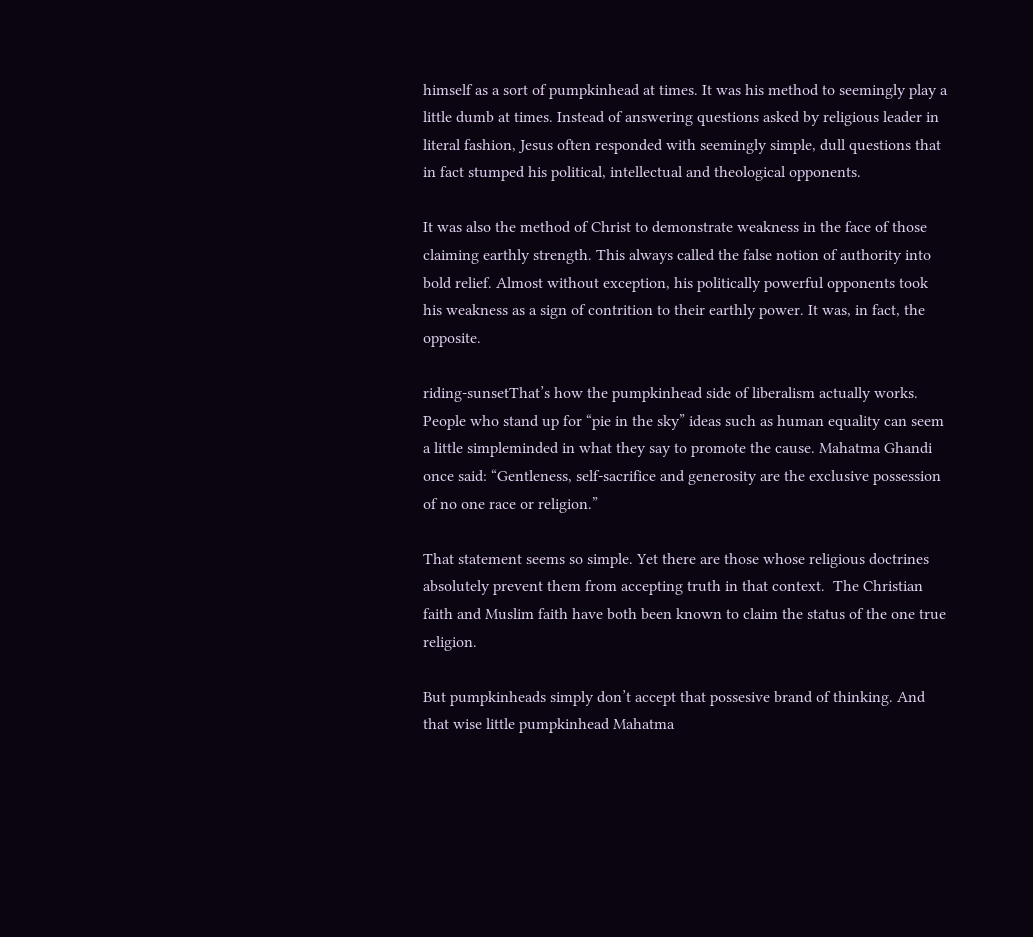himself as a sort of pumpkinhead at times. It was his method to seemingly play a little dumb at times. Instead of answering questions asked by religious leader in literal fashion, Jesus often responded with seemingly simple, dull questions that in fact stumped his political, intellectual and theological opponents.

It was also the method of Christ to demonstrate weakness in the face of those claiming earthly strength. This always called the false notion of authority into bold relief. Almost without exception, his politically powerful opponents took his weakness as a sign of contrition to their earthly power. It was, in fact, the opposite.

riding-sunsetThat’s how the pumpkinhead side of liberalism actually works. People who stand up for “pie in the sky” ideas such as human equality can seem a little simpleminded in what they say to promote the cause. Mahatma Ghandi once said: “Gentleness, self-sacrifice and generosity are the exclusive possession of no one race or religion.”

That statement seems so simple. Yet there are those whose religious doctrines absolutely prevent them from accepting truth in that context.  The Christian faith and Muslim faith have both been known to claim the status of the one true religion.

But pumpkinheads simply don’t accept that possesive brand of thinking. And that wise little pumpkinhead Mahatma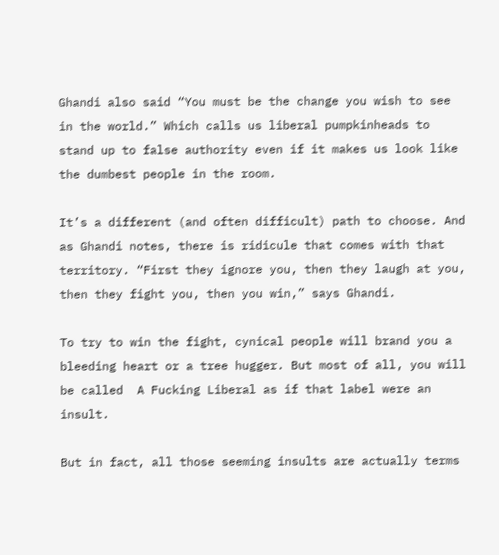Ghandi also said “You must be the change you wish to see in the world.” Which calls us liberal pumpkinheads to stand up to false authority even if it makes us look like the dumbest people in the room.

It’s a different (and often difficult) path to choose. And as Ghandi notes, there is ridicule that comes with that territory. “First they ignore you, then they laugh at you, then they fight you, then you win,” says Ghandi.

To try to win the fight, cynical people will brand you a bleeding heart or a tree hugger. But most of all, you will be called  A Fucking Liberal as if that label were an insult.

But in fact, all those seeming insults are actually terms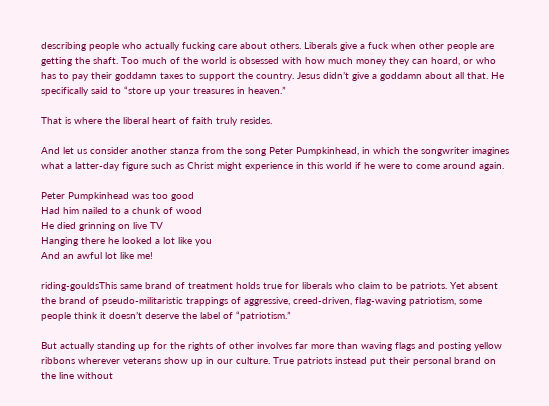describing people who actually fucking care about others. Liberals give a fuck when other people are getting the shaft. Too much of the world is obsessed with how much money they can hoard, or who has to pay their goddamn taxes to support the country. Jesus didn’t give a goddamn about all that. He specifically said to “store up your treasures in heaven.”

That is where the liberal heart of faith truly resides.

And let us consider another stanza from the song Peter Pumpkinhead, in which the songwriter imagines what a latter-day figure such as Christ might experience in this world if he were to come around again.

Peter Pumpkinhead was too good
Had him nailed to a chunk of wood
He died grinning on live TV
Hanging there he looked a lot like you
And an awful lot like me!

riding-gouldsThis same brand of treatment holds true for liberals who claim to be patriots. Yet absent the brand of pseudo-militaristic trappings of aggressive, creed-driven, flag-waving patriotism, some people think it doesn’t deserve the label of “patriotism.”

But actually standing up for the rights of other involves far more than waving flags and posting yellow ribbons wherever veterans show up in our culture. True patriots instead put their personal brand on the line without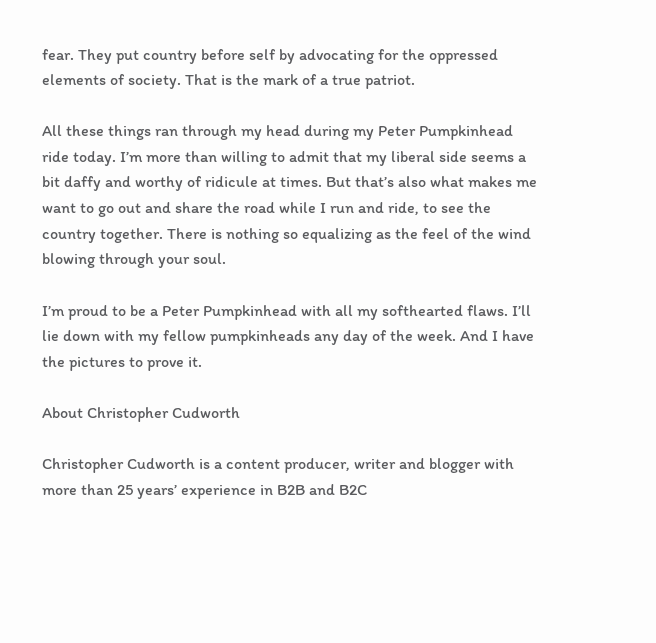fear. They put country before self by advocating for the oppressed elements of society. That is the mark of a true patriot.

All these things ran through my head during my Peter Pumpkinhead ride today. I’m more than willing to admit that my liberal side seems a bit daffy and worthy of ridicule at times. But that’s also what makes me want to go out and share the road while I run and ride, to see the country together. There is nothing so equalizing as the feel of the wind blowing through your soul.

I’m proud to be a Peter Pumpkinhead with all my softhearted flaws. I’ll lie down with my fellow pumpkinheads any day of the week. And I have the pictures to prove it.

About Christopher Cudworth

Christopher Cudworth is a content producer, writer and blogger with more than 25 years’ experience in B2B and B2C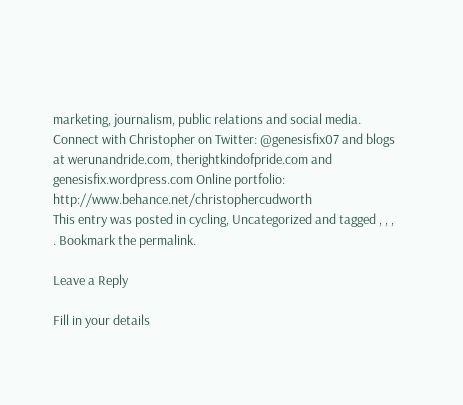marketing, journalism, public relations and social media. Connect with Christopher on Twitter: @genesisfix07 and blogs at werunandride.com, therightkindofpride.com and genesisfix.wordpress.com Online portfolio: http://www.behance.net/christophercudworth
This entry was posted in cycling, Uncategorized and tagged , , , . Bookmark the permalink.

Leave a Reply

Fill in your details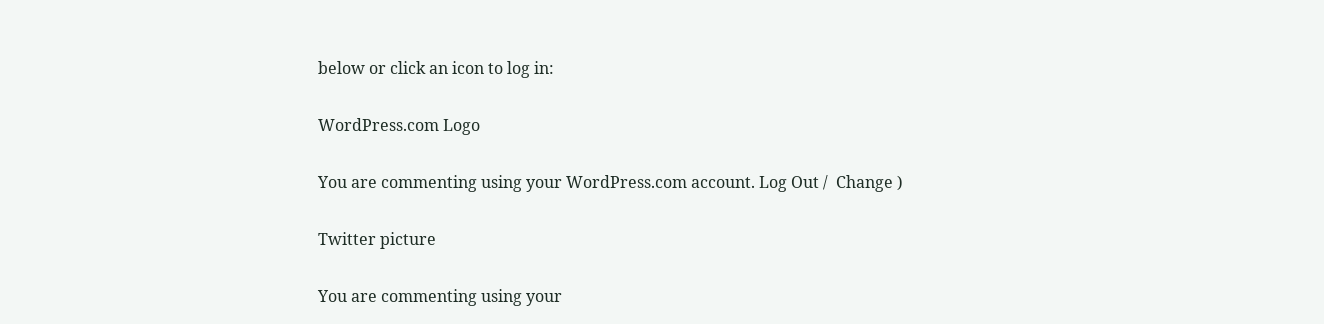below or click an icon to log in:

WordPress.com Logo

You are commenting using your WordPress.com account. Log Out /  Change )

Twitter picture

You are commenting using your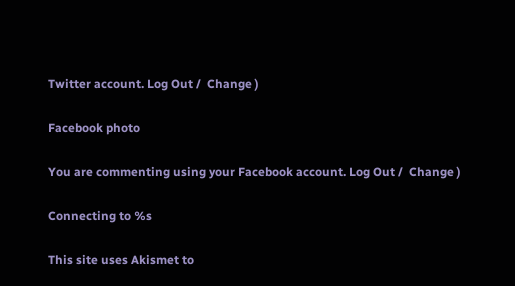Twitter account. Log Out /  Change )

Facebook photo

You are commenting using your Facebook account. Log Out /  Change )

Connecting to %s

This site uses Akismet to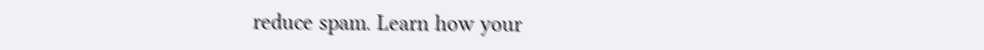reduce spam. Learn how your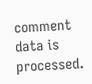comment data is processed.